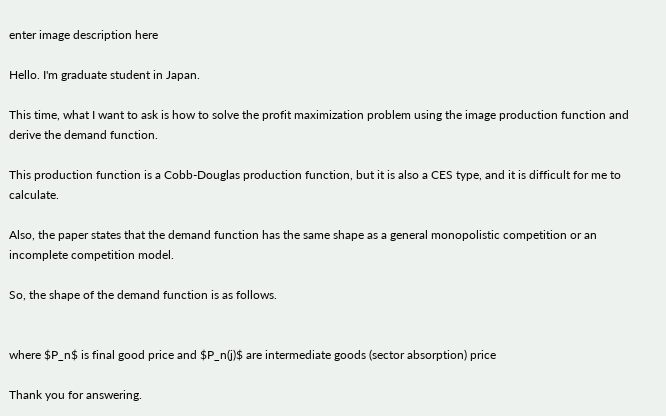enter image description here

Hello. I'm graduate student in Japan.

This time, what I want to ask is how to solve the profit maximization problem using the image production function and derive the demand function.

This production function is a Cobb-Douglas production function, but it is also a CES type, and it is difficult for me to calculate.

Also, the paper states that the demand function has the same shape as a general monopolistic competition or an incomplete competition model.

So, the shape of the demand function is as follows.


where $P_n$ is final good price and $P_n(j)$ are intermediate goods (sector absorption) price

Thank you for answering.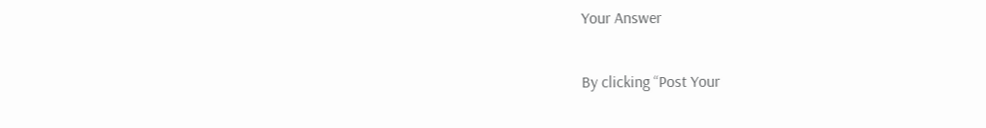Your Answer

By clicking “Post Your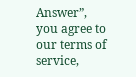Answer”, you agree to our terms of service,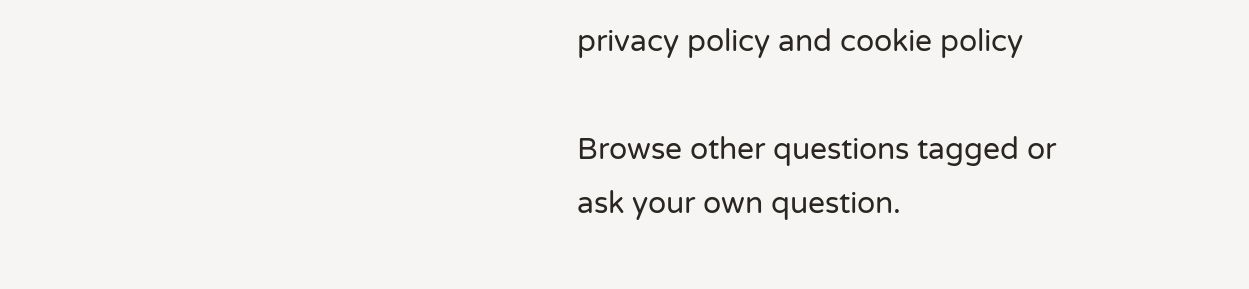privacy policy and cookie policy

Browse other questions tagged or ask your own question.